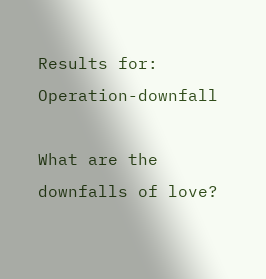Results for: Operation-downfall

What are the downfalls of love?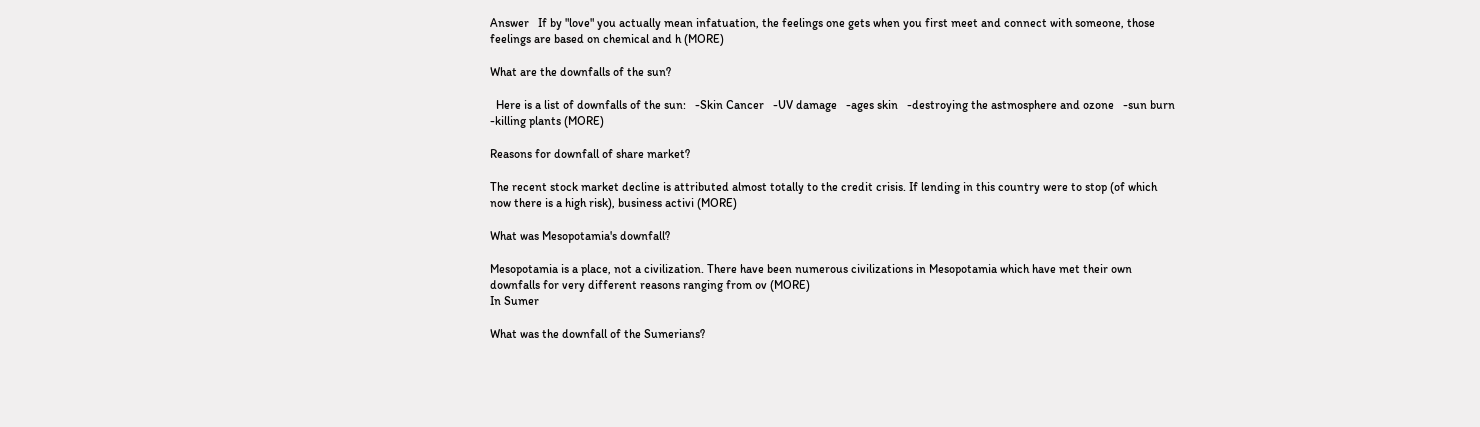Answer   If by "love" you actually mean infatuation, the feelings one gets when you first meet and connect with someone, those feelings are based on chemical and h (MORE)

What are the downfalls of the sun?

  Here is a list of downfalls of the sun:   -Skin Cancer   -UV damage   -ages skin   -destroying the astmosphere and ozone   -sun burn   -killing plants (MORE)

Reasons for downfall of share market?

The recent stock market decline is attributed almost totally to the credit crisis. If lending in this country were to stop (of which now there is a high risk), business activi (MORE)

What was Mesopotamia's downfall?

Mesopotamia is a place, not a civilization. There have been numerous civilizations in Mesopotamia which have met their own downfalls for very different reasons ranging from ov (MORE)
In Sumer

What was the downfall of the Sumerians?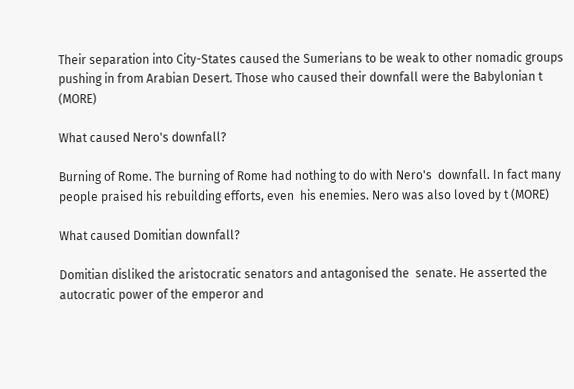Their separation into City-States caused the Sumerians to be weak to other nomadic groups pushing in from Arabian Desert. Those who caused their downfall were the Babylonian t (MORE)

What caused Nero's downfall?

Burning of Rome. The burning of Rome had nothing to do with Nero's  downfall. In fact many people praised his rebuilding efforts, even  his enemies. Nero was also loved by t (MORE)

What caused Domitian downfall?

Domitian disliked the aristocratic senators and antagonised the  senate. He asserted the autocratic power of the emperor and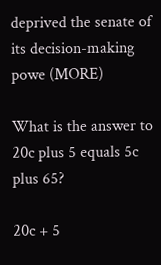deprived the senate of its decision-making powe (MORE)

What is the answer to 20c plus 5 equals 5c plus 65?

20c + 5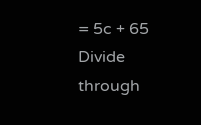= 5c + 65 Divide through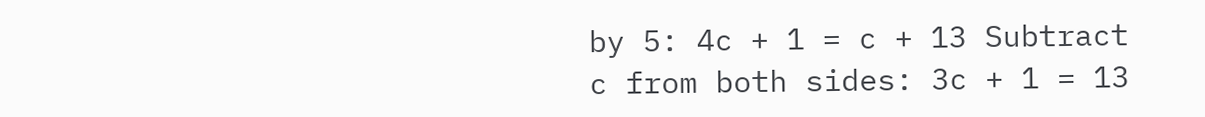by 5: 4c + 1 = c + 13 Subtract c from both sides: 3c + 1 = 13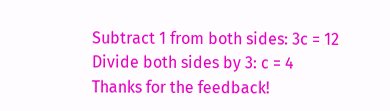Subtract 1 from both sides: 3c = 12 Divide both sides by 3: c = 4
Thanks for the feedback!